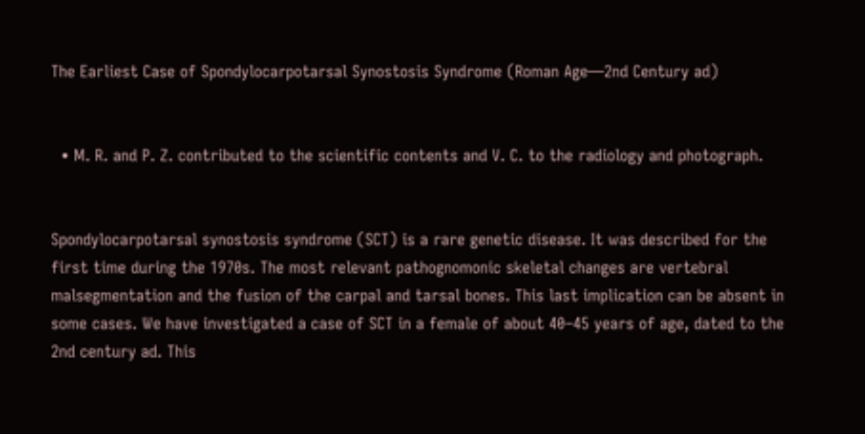The Earliest Case of Spondylocarpotarsal Synostosis Syndrome (Roman Age—2nd Century ad)


  • M. R. and P. Z. contributed to the scientific contents and V. C. to the radiology and photograph.


Spondylocarpotarsal synostosis syndrome (SCT) is a rare genetic disease. It was described for the first time during the 1970s. The most relevant pathognomonic skeletal changes are vertebral malsegmentation and the fusion of the carpal and tarsal bones. This last implication can be absent in some cases. We have investigated a case of SCT in a female of about 40–45 years of age, dated to the 2nd century ad. This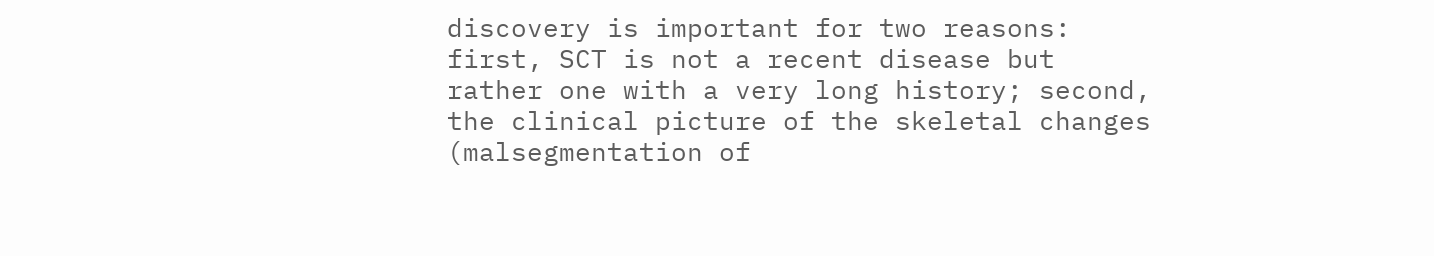discovery is important for two reasons: first, SCT is not a recent disease but rather one with a very long history; second, the clinical picture of the skeletal changes (malsegmentation of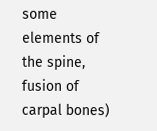some elements of the spine, fusion of carpal bones)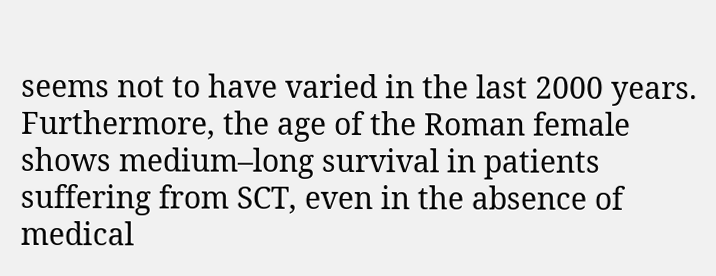seems not to have varied in the last 2000 years. Furthermore, the age of the Roman female shows medium–long survival in patients suffering from SCT, even in the absence of medical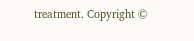treatment. Copyright ©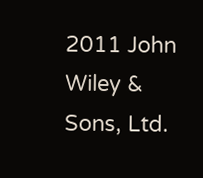2011 John Wiley & Sons, Ltd.